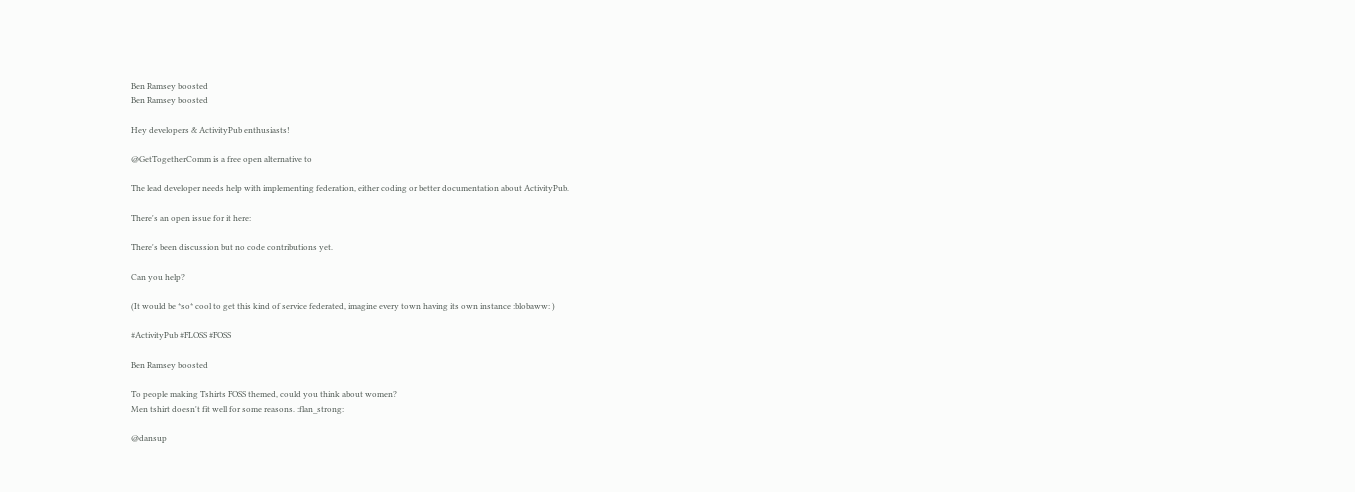Ben Ramsey boosted
Ben Ramsey boosted

Hey developers & ActivityPub enthusiasts!

@GetTogetherComm is a free open alternative to

The lead developer needs help with implementing federation, either coding or better documentation about ActivityPub.

There's an open issue for it here:

There's been discussion but no code contributions yet.

Can you help?

(It would be *so* cool to get this kind of service federated, imagine every town having its own instance :blobaww: )

#ActivityPub #FLOSS #FOSS

Ben Ramsey boosted

To people making Tshirts FOSS themed, could you think about women?
Men tshirt doesn't fit well for some reasons. :flan_strong:

@dansup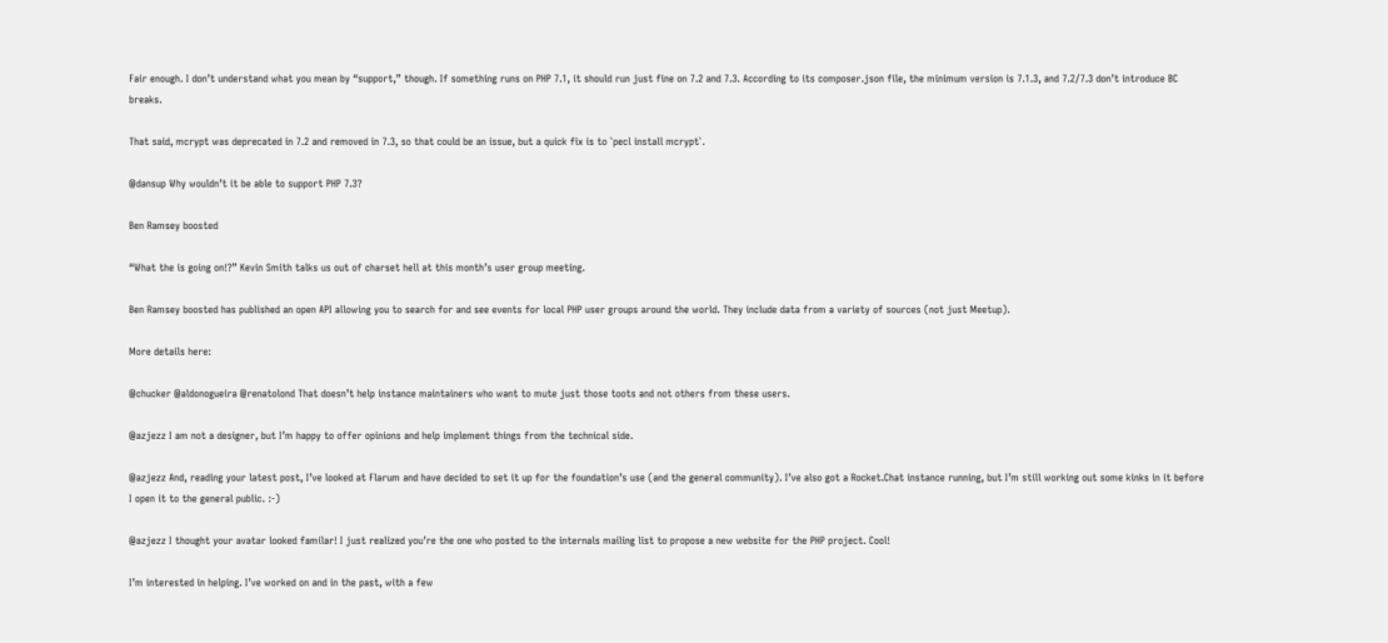Fair enough. I don’t understand what you mean by “support,” though. If something runs on PHP 7.1, it should run just fine on 7.2 and 7.3. According to its composer.json file, the minimum version is 7.1.3, and 7.2/7.3 don’t introduce BC breaks.

That said, mcrypt was deprecated in 7.2 and removed in 7.3, so that could be an issue, but a quick fix is to `pecl install mcrypt`.

@dansup Why wouldn’t it be able to support PHP 7.3?

Ben Ramsey boosted

“What the is going on!?” Kevin Smith talks us out of charset hell at this month’s user group meeting.

Ben Ramsey boosted has published an open API allowing you to search for and see events for local PHP user groups around the world. They include data from a variety of sources (not just Meetup).

More details here:

@chucker @aldonogueira @renatolond That doesn’t help instance maintainers who want to mute just those toots and not others from these users.

@azjezz I am not a designer, but I’m happy to offer opinions and help implement things from the technical side.

@azjezz And, reading your latest post, I’ve looked at Flarum and have decided to set it up for the foundation’s use (and the general community). I’ve also got a Rocket.Chat instance running, but I’m still working out some kinks in it before I open it to the general public. :-)

@azjezz I thought your avatar looked familar! I just realized you’re the one who posted to the internals mailing list to propose a new website for the PHP project. Cool!

I’m interested in helping. I’ve worked on and in the past, with a few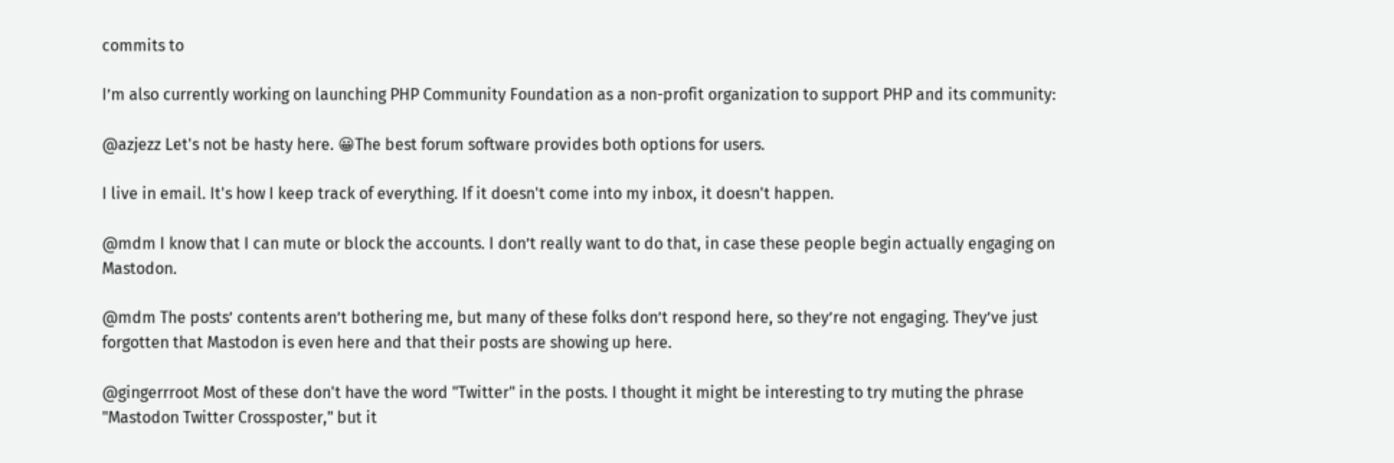commits to

I’m also currently working on launching PHP Community Foundation as a non-profit organization to support PHP and its community:

@azjezz Let's not be hasty here. 😀The best forum software provides both options for users.

I live in email. It's how I keep track of everything. If it doesn't come into my inbox, it doesn't happen.

@mdm I know that I can mute or block the accounts. I don’t really want to do that, in case these people begin actually engaging on Mastodon.

@mdm The posts’ contents aren’t bothering me, but many of these folks don’t respond here, so they’re not engaging. They’ve just forgotten that Mastodon is even here and that their posts are showing up here.

@gingerrroot Most of these don't have the word "Twitter" in the posts. I thought it might be interesting to try muting the phrase "Mastodon Twitter Crossposter," but it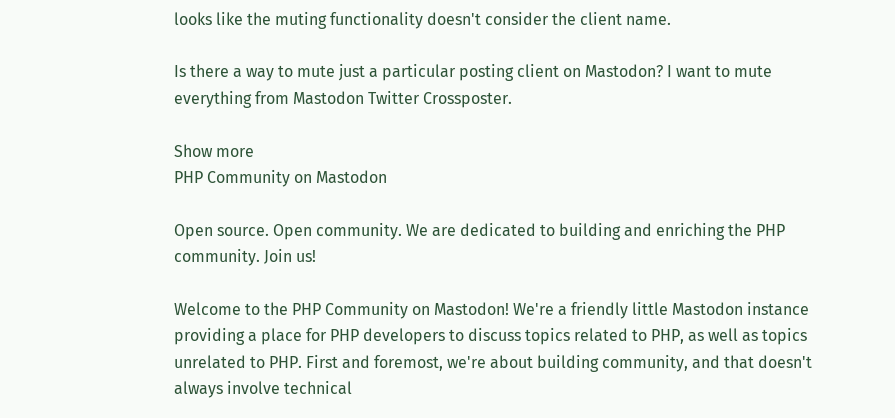looks like the muting functionality doesn't consider the client name.

Is there a way to mute just a particular posting client on Mastodon? I want to mute everything from Mastodon Twitter Crossposter.

Show more
PHP Community on Mastodon

Open source. Open community. We are dedicated to building and enriching the PHP community. Join us!

Welcome to the PHP Community on Mastodon! We're a friendly little Mastodon instance providing a place for PHP developers to discuss topics related to PHP, as well as topics unrelated to PHP. First and foremost, we're about building community, and that doesn't always involve technical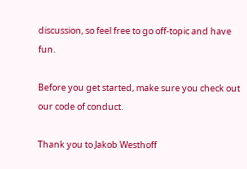discussion, so feel free to go off-topic and have fun.

Before you get started, make sure you check out our code of conduct.

Thank you to Jakob Westhoff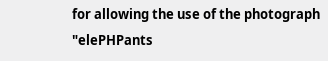for allowing the use of the photograph "elePHPants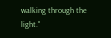walking through the light."